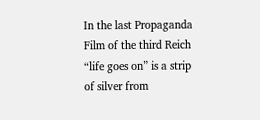In the last Propaganda Film of the third Reich “life goes on” is a strip of silver from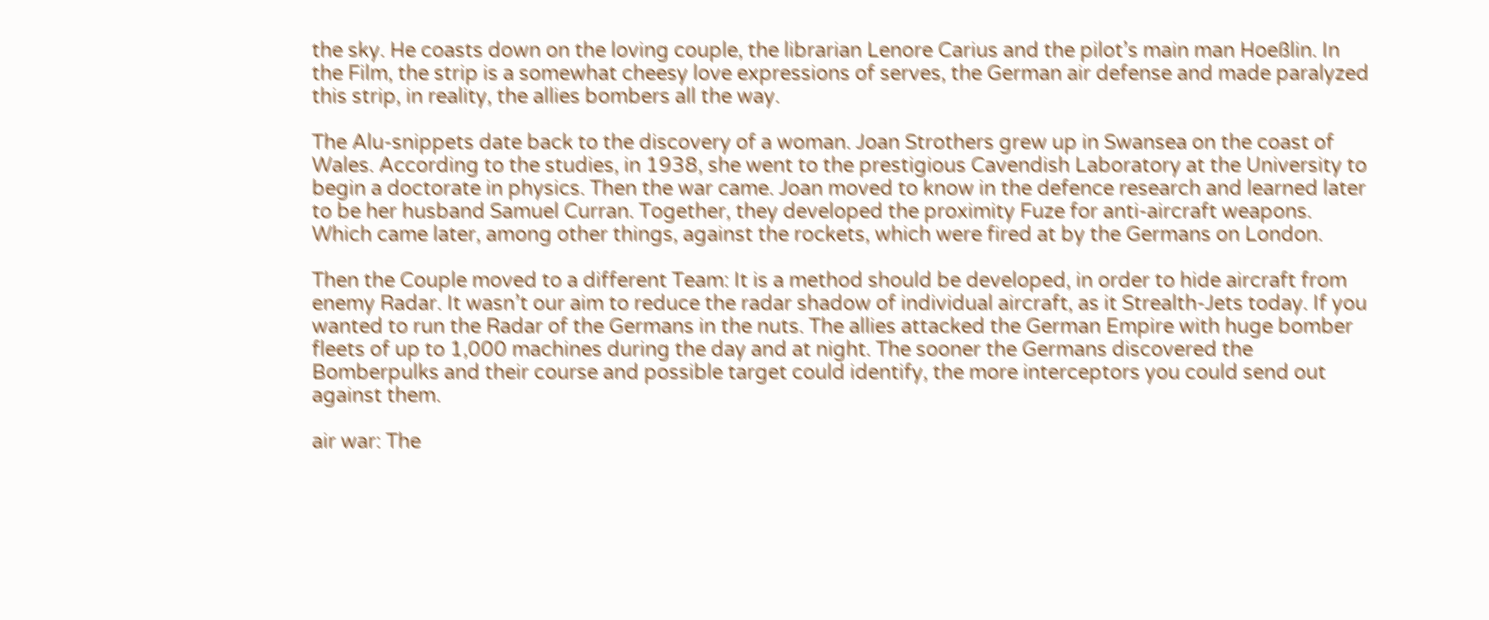the sky. He coasts down on the loving couple, the librarian Lenore Carius and the pilot’s main man Hoeßlin. In the Film, the strip is a somewhat cheesy love expressions of serves, the German air defense and made paralyzed this strip, in reality, the allies bombers all the way.

The Alu-snippets date back to the discovery of a woman. Joan Strothers grew up in Swansea on the coast of Wales. According to the studies, in 1938, she went to the prestigious Cavendish Laboratory at the University to begin a doctorate in physics. Then the war came. Joan moved to know in the defence research and learned later to be her husband Samuel Curran. Together, they developed the proximity Fuze for anti-aircraft weapons. Which came later, among other things, against the rockets, which were fired at by the Germans on London.

Then the Couple moved to a different Team: It is a method should be developed, in order to hide aircraft from enemy Radar. It wasn’t our aim to reduce the radar shadow of individual aircraft, as it Strealth-Jets today. If you wanted to run the Radar of the Germans in the nuts. The allies attacked the German Empire with huge bomber fleets of up to 1,000 machines during the day and at night. The sooner the Germans discovered the Bomberpulks and their course and possible target could identify, the more interceptors you could send out against them.

air war: The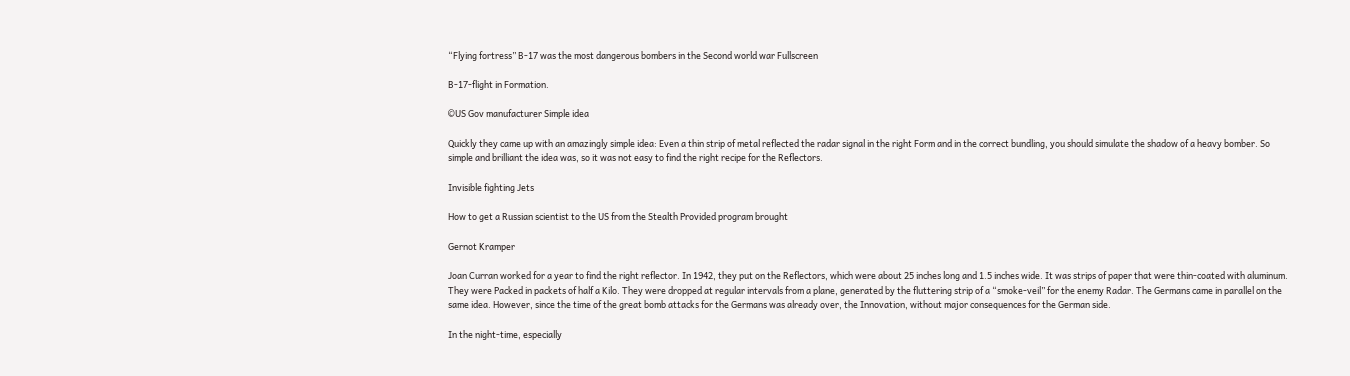“Flying fortress” B-17 was the most dangerous bombers in the Second world war Fullscreen

B-17-flight in Formation.

©US Gov manufacturer Simple idea

Quickly they came up with an amazingly simple idea: Even a thin strip of metal reflected the radar signal in the right Form and in the correct bundling, you should simulate the shadow of a heavy bomber. So simple and brilliant the idea was, so it was not easy to find the right recipe for the Reflectors.

Invisible fighting Jets

How to get a Russian scientist to the US from the Stealth Provided program brought

Gernot Kramper

Joan Curran worked for a year to find the right reflector. In 1942, they put on the Reflectors, which were about 25 inches long and 1.5 inches wide. It was strips of paper that were thin-coated with aluminum. They were Packed in packets of half a Kilo. They were dropped at regular intervals from a plane, generated by the fluttering strip of a “smoke-veil” for the enemy Radar. The Germans came in parallel on the same idea. However, since the time of the great bomb attacks for the Germans was already over, the Innovation, without major consequences for the German side.

In the night-time, especially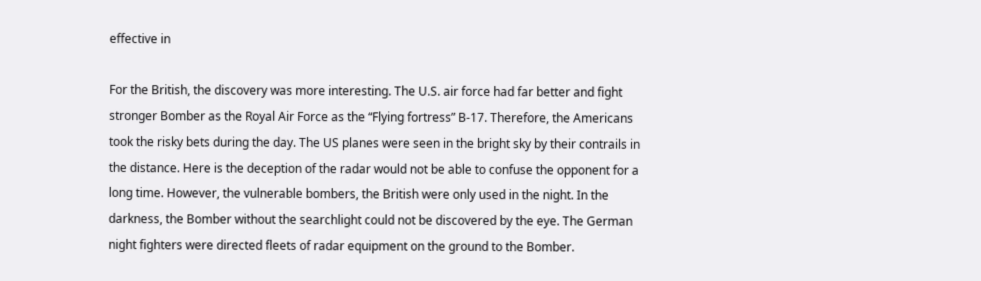effective in

For the British, the discovery was more interesting. The U.S. air force had far better and fight stronger Bomber as the Royal Air Force as the “Flying fortress” B-17. Therefore, the Americans took the risky bets during the day. The US planes were seen in the bright sky by their contrails in the distance. Here is the deception of the radar would not be able to confuse the opponent for a long time. However, the vulnerable bombers, the British were only used in the night. In the darkness, the Bomber without the searchlight could not be discovered by the eye. The German night fighters were directed fleets of radar equipment on the ground to the Bomber.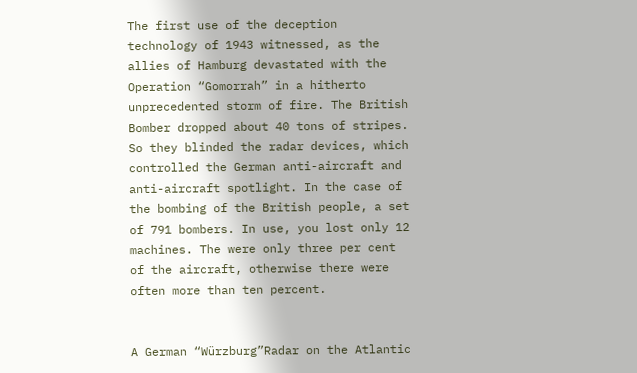The first use of the deception technology of 1943 witnessed, as the allies of Hamburg devastated with the Operation “Gomorrah” in a hitherto unprecedented storm of fire. The British Bomber dropped about 40 tons of stripes. So they blinded the radar devices, which controlled the German anti-aircraft and anti-aircraft spotlight. In the case of the bombing of the British people, a set of 791 bombers. In use, you lost only 12 machines. The were only three per cent of the aircraft, otherwise there were often more than ten percent.


A German “Würzburg”Radar on the Atlantic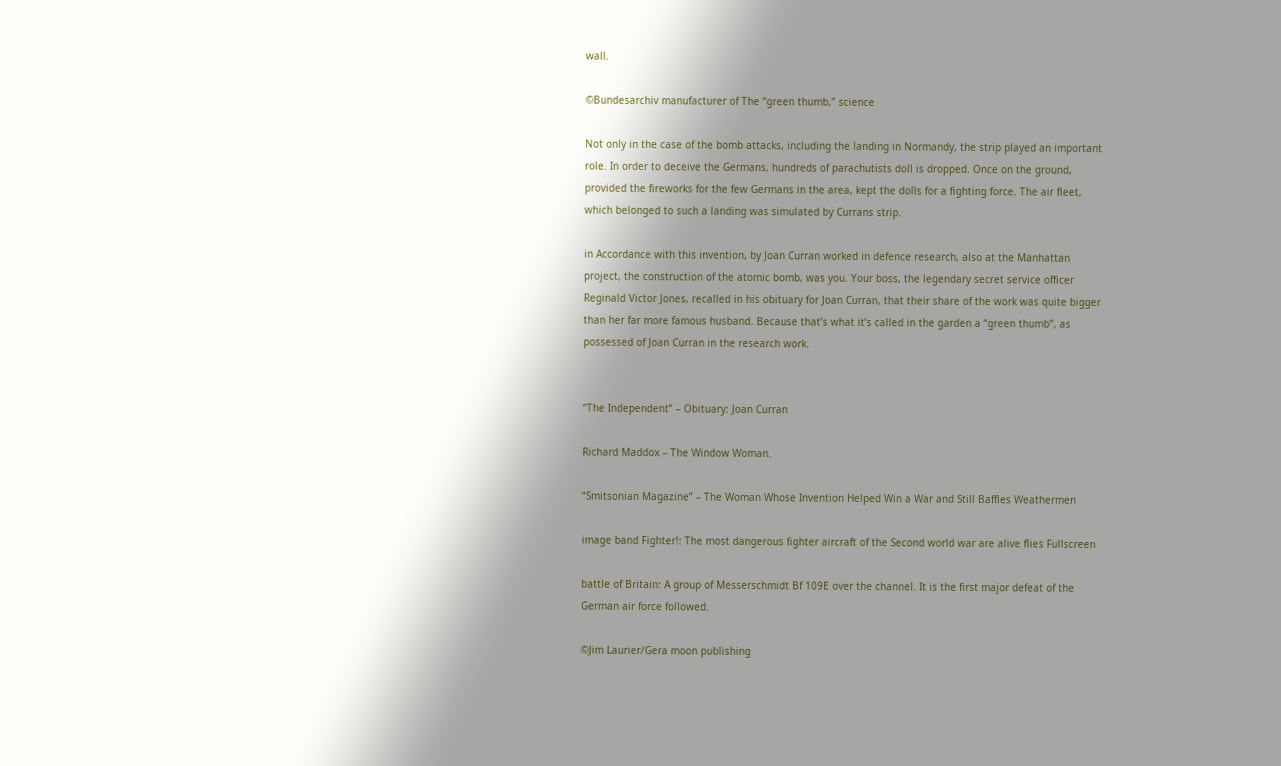wall.

©Bundesarchiv manufacturer of The “green thumb,” science

Not only in the case of the bomb attacks, including the landing in Normandy, the strip played an important role. In order to deceive the Germans, hundreds of parachutists doll is dropped. Once on the ground, provided the fireworks for the few Germans in the area, kept the dolls for a fighting force. The air fleet, which belonged to such a landing was simulated by Currans strip.

in Accordance with this invention, by Joan Curran worked in defence research, also at the Manhattan project, the construction of the atomic bomb, was you. Your boss, the legendary secret service officer Reginald Victor Jones, recalled in his obituary for Joan Curran, that their share of the work was quite bigger than her far more famous husband. Because that’s what it’s called in the garden a “green thumb”, as possessed of Joan Curran in the research work.


“The Independent” – Obituary: Joan Curran

Richard Maddox – The Window Woman.

“Smitsonian Magazine” – The Woman Whose Invention Helped Win a War and Still Baffles Weathermen

image band Fighter!: The most dangerous fighter aircraft of the Second world war are alive flies Fullscreen

battle of Britain: A group of Messerschmidt Bf 109E over the channel. It is the first major defeat of the German air force followed.

©Jim Laurier/Gera moon publishing